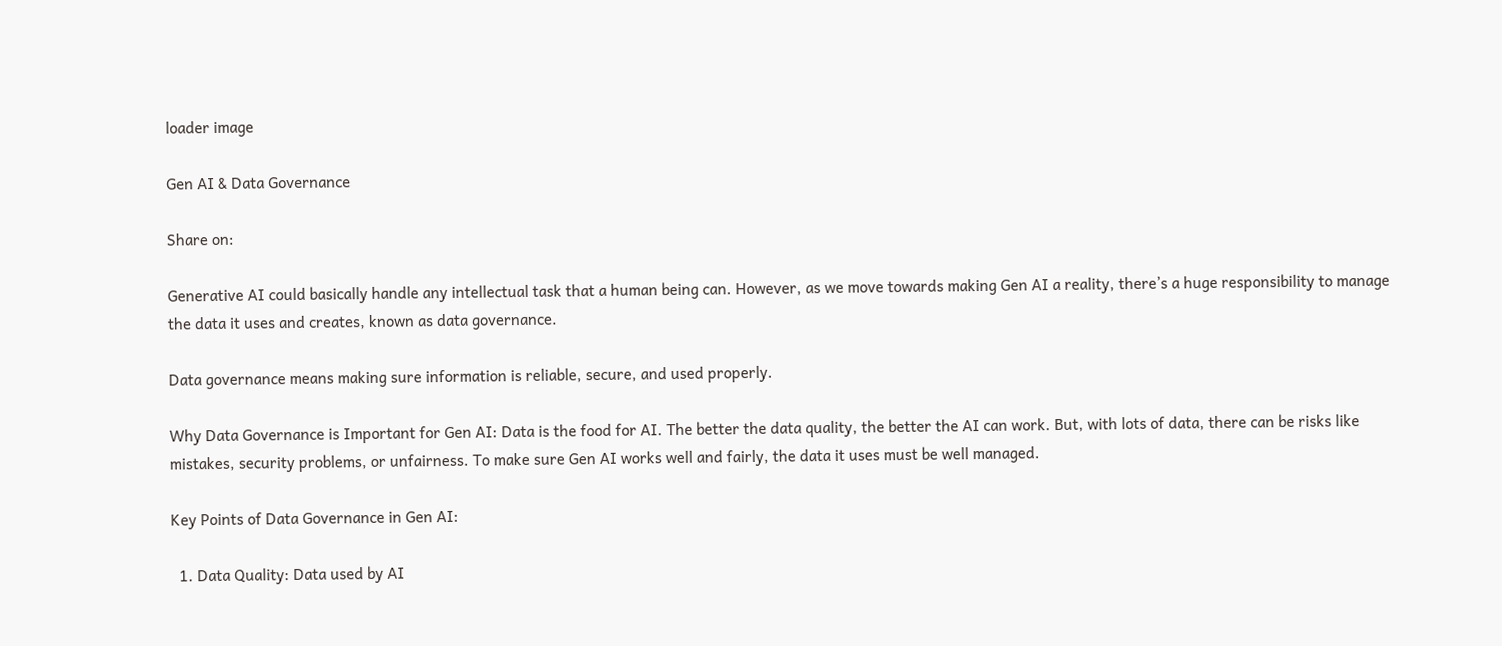loader image

Gen AI & Data Governance

Share on:

Generative AI could basically handle any intellectual task that a human being can. However, as we move towards making Gen AI a reality, there’s a huge responsibility to manage the data it uses and creates, known as data governance.

Data governance means making sure information is reliable, secure, and used properly.

Why Data Governance is Important for Gen AI: Data is the food for AI. The better the data quality, the better the AI can work. But, with lots of data, there can be risks like mistakes, security problems, or unfairness. To make sure Gen AI works well and fairly, the data it uses must be well managed.

Key Points of Data Governance in Gen AI:

  1. Data Quality: Data used by AI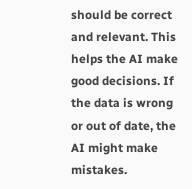should be correct and relevant. This helps the AI make good decisions. If the data is wrong or out of date, the AI might make mistakes.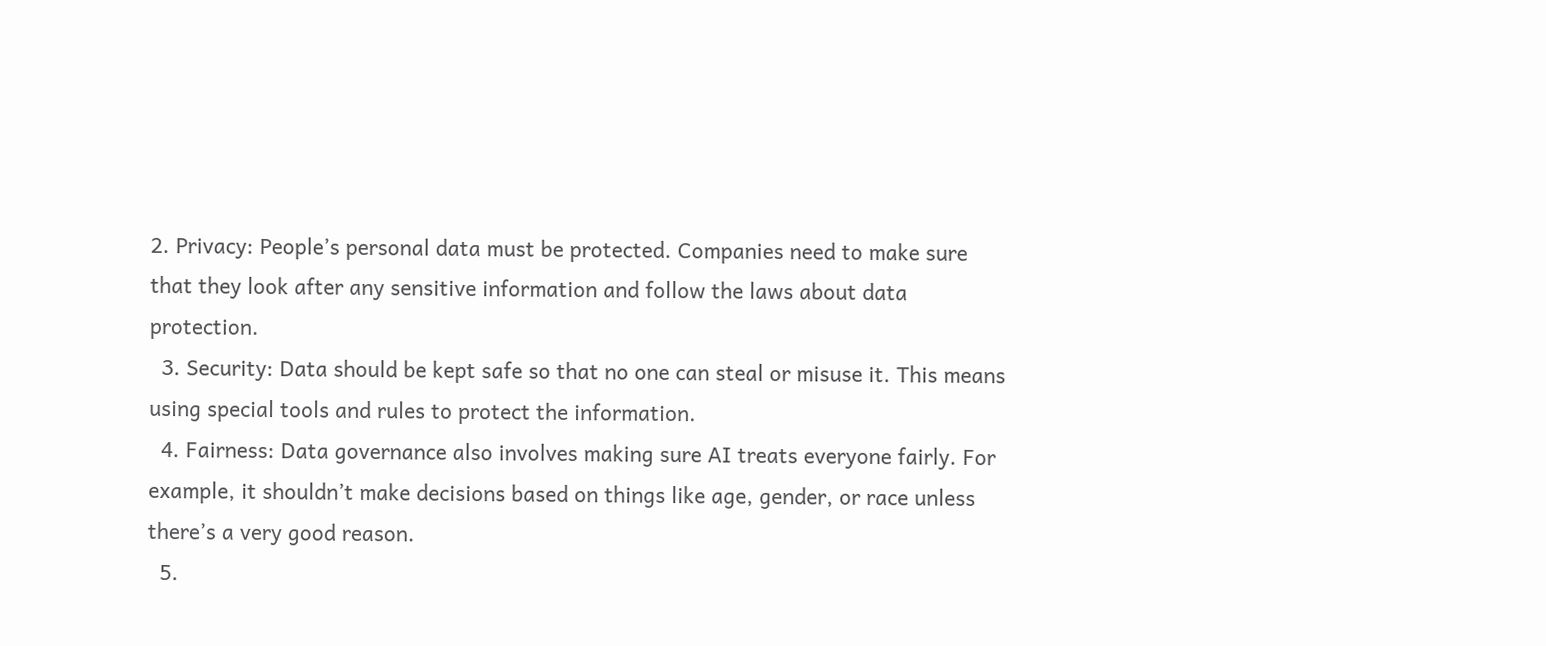2. Privacy: People’s personal data must be protected. Companies need to make sure that they look after any sensitive information and follow the laws about data protection.
  3. Security: Data should be kept safe so that no one can steal or misuse it. This means using special tools and rules to protect the information.
  4. Fairness: Data governance also involves making sure AI treats everyone fairly. For example, it shouldn’t make decisions based on things like age, gender, or race unless there’s a very good reason.
  5.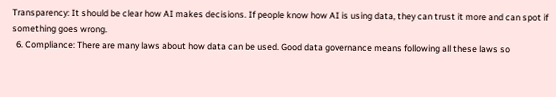Transparency: It should be clear how AI makes decisions. If people know how AI is using data, they can trust it more and can spot if something goes wrong.
  6. Compliance: There are many laws about how data can be used. Good data governance means following all these laws so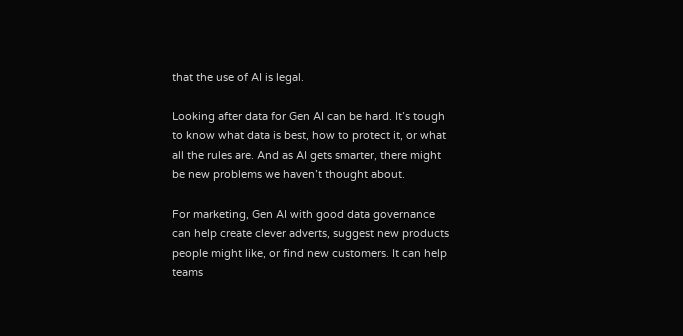that the use of AI is legal.

Looking after data for Gen AI can be hard. It’s tough to know what data is best, how to protect it, or what all the rules are. And as AI gets smarter, there might be new problems we haven’t thought about.

For marketing, Gen AI with good data governance can help create clever adverts, suggest new products people might like, or find new customers. It can help teams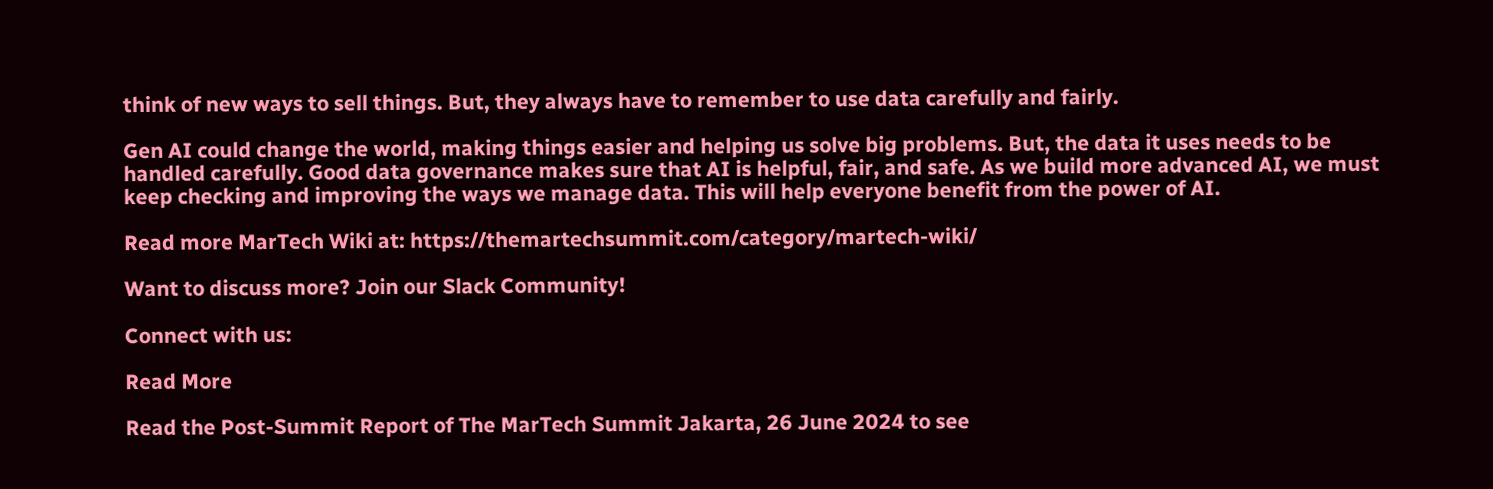think of new ways to sell things. But, they always have to remember to use data carefully and fairly.

Gen AI could change the world, making things easier and helping us solve big problems. But, the data it uses needs to be handled carefully. Good data governance makes sure that AI is helpful, fair, and safe. As we build more advanced AI, we must keep checking and improving the ways we manage data. This will help everyone benefit from the power of AI.

Read more MarTech Wiki at: https://themartechsummit.com/category/martech-wiki/

Want to discuss more? Join our Slack Community!

Connect with us:

Read More

Read the Post-Summit Report of The MarTech Summit Jakarta, 26 June 2024 to see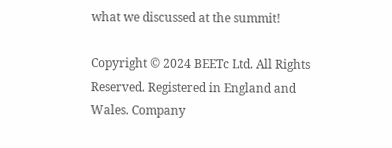what we discussed at the summit!

Copyright © 2024 BEETc Ltd. All Rights Reserved. Registered in England and Wales. Company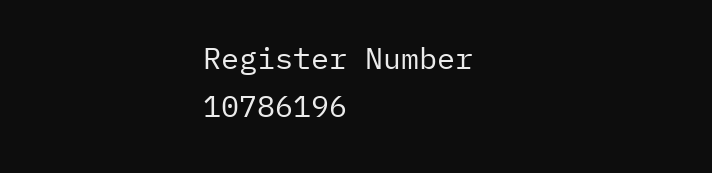Register Number 10786196